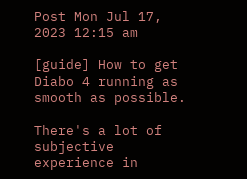Post Mon Jul 17, 2023 12:15 am

[guide] How to get Diabo 4 running as smooth as possible.

There's a lot of subjective experience in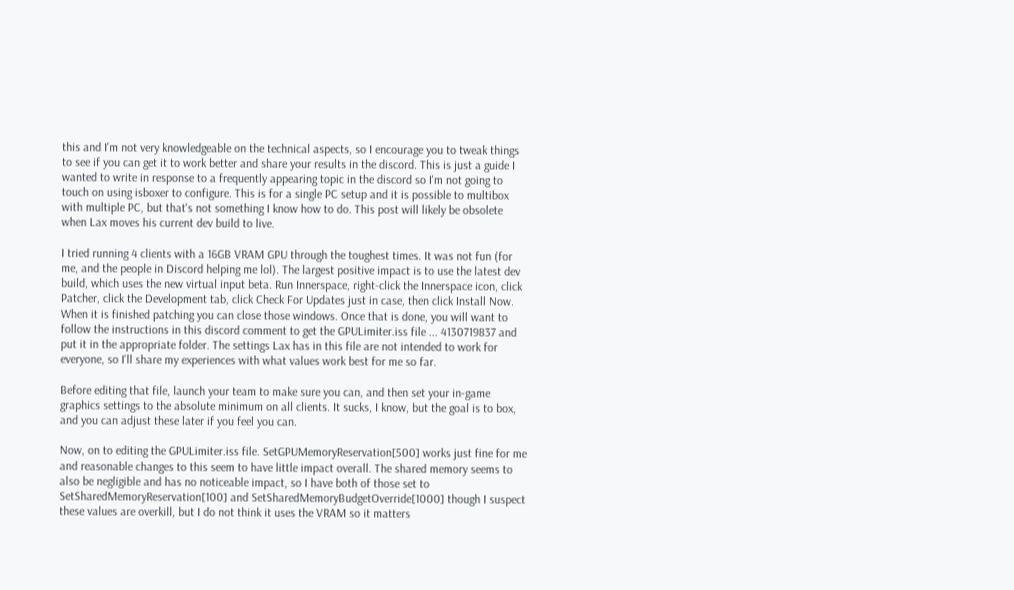this and I'm not very knowledgeable on the technical aspects, so I encourage you to tweak things to see if you can get it to work better and share your results in the discord. This is just a guide I wanted to write in response to a frequently appearing topic in the discord so I'm not going to touch on using isboxer to configure. This is for a single PC setup and it is possible to multibox with multiple PC, but that's not something I know how to do. This post will likely be obsolete when Lax moves his current dev build to live.

I tried running 4 clients with a 16GB VRAM GPU through the toughest times. It was not fun (for me, and the people in Discord helping me lol). The largest positive impact is to use the latest dev build, which uses the new virtual input beta. Run Innerspace, right-click the Innerspace icon, click Patcher, click the Development tab, click Check For Updates just in case, then click Install Now. When it is finished patching you can close those windows. Once that is done, you will want to follow the instructions in this discord comment to get the GPULimiter.iss file ... 4130719837 and put it in the appropriate folder. The settings Lax has in this file are not intended to work for everyone, so I'll share my experiences with what values work best for me so far.

Before editing that file, launch your team to make sure you can, and then set your in-game graphics settings to the absolute minimum on all clients. It sucks, I know, but the goal is to box, and you can adjust these later if you feel you can.

Now, on to editing the GPULimiter.iss file. SetGPUMemoryReservation[500] works just fine for me and reasonable changes to this seem to have little impact overall. The shared memory seems to also be negligible and has no noticeable impact, so I have both of those set to SetSharedMemoryReservation[100] and SetSharedMemoryBudgetOverride[1000] though I suspect these values are overkill, but I do not think it uses the VRAM so it matters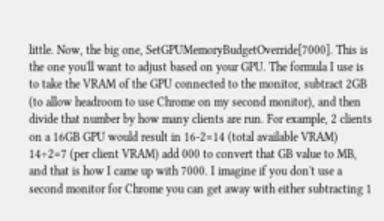little. Now, the big one, SetGPUMemoryBudgetOverride[7000]. This is the one you'll want to adjust based on your GPU. The formula I use is to take the VRAM of the GPU connected to the monitor, subtract 2GB (to allow headroom to use Chrome on my second monitor), and then divide that number by how many clients are run. For example, 2 clients on a 16GB GPU would result in 16-2=14 (total available VRAM) 14÷2=7 (per client VRAM) add 000 to convert that GB value to MB, and that is how I came up with 7000. I imagine if you don't use a second monitor for Chrome you can get away with either subtracting 1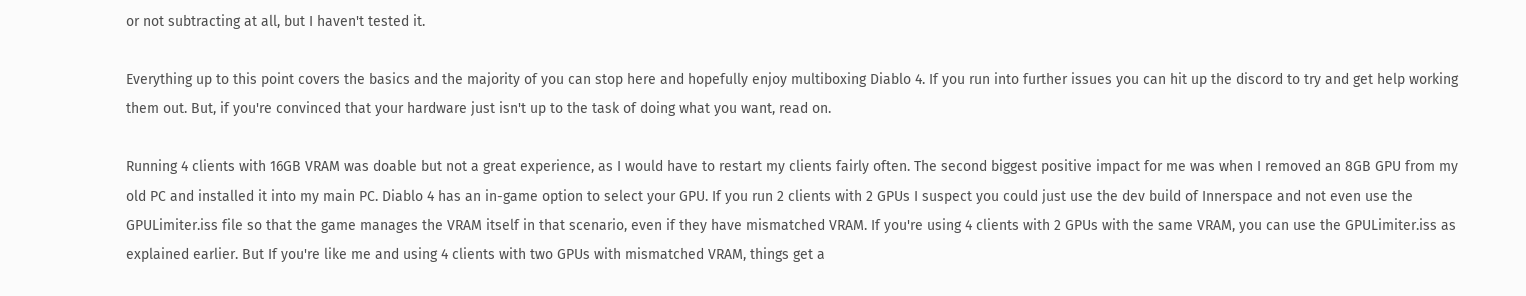or not subtracting at all, but I haven't tested it.

Everything up to this point covers the basics and the majority of you can stop here and hopefully enjoy multiboxing Diablo 4. If you run into further issues you can hit up the discord to try and get help working them out. But, if you're convinced that your hardware just isn't up to the task of doing what you want, read on.

Running 4 clients with 16GB VRAM was doable but not a great experience, as I would have to restart my clients fairly often. The second biggest positive impact for me was when I removed an 8GB GPU from my old PC and installed it into my main PC. Diablo 4 has an in-game option to select your GPU. If you run 2 clients with 2 GPUs I suspect you could just use the dev build of Innerspace and not even use the GPULimiter.iss file so that the game manages the VRAM itself in that scenario, even if they have mismatched VRAM. If you're using 4 clients with 2 GPUs with the same VRAM, you can use the GPULimiter.iss as explained earlier. But If you're like me and using 4 clients with two GPUs with mismatched VRAM, things get a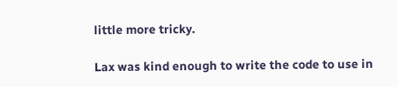little more tricky.

Lax was kind enough to write the code to use in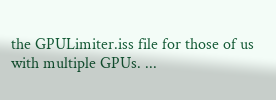the GPULimiter.iss file for those of us with multiple GPUs. ...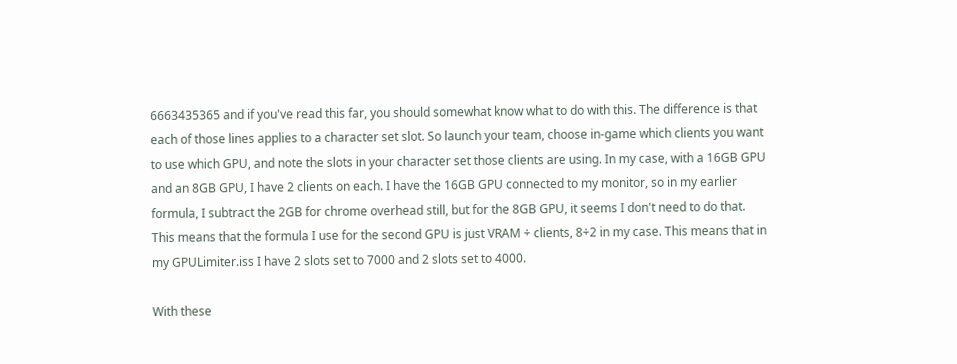6663435365 and if you've read this far, you should somewhat know what to do with this. The difference is that each of those lines applies to a character set slot. So launch your team, choose in-game which clients you want to use which GPU, and note the slots in your character set those clients are using. In my case, with a 16GB GPU and an 8GB GPU, I have 2 clients on each. I have the 16GB GPU connected to my monitor, so in my earlier formula, I subtract the 2GB for chrome overhead still, but for the 8GB GPU, it seems I don't need to do that. This means that the formula I use for the second GPU is just VRAM ÷ clients, 8÷2 in my case. This means that in my GPULimiter.iss I have 2 slots set to 7000 and 2 slots set to 4000.

With these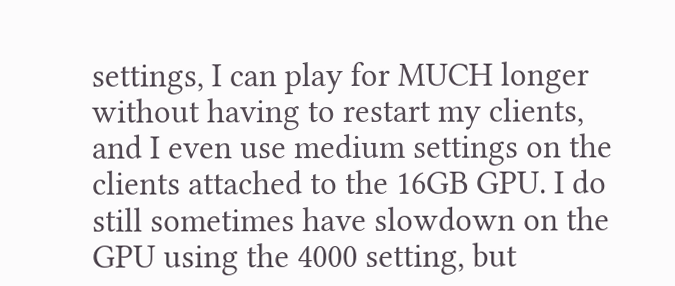settings, I can play for MUCH longer without having to restart my clients, and I even use medium settings on the clients attached to the 16GB GPU. I do still sometimes have slowdown on the GPU using the 4000 setting, but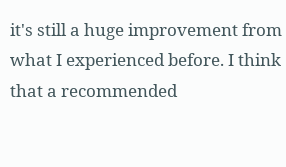it's still a huge improvement from what I experienced before. I think that a recommended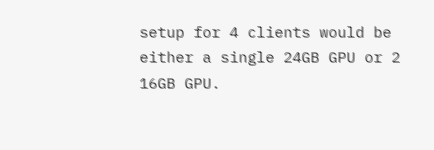setup for 4 clients would be either a single 24GB GPU or 2 16GB GPU.